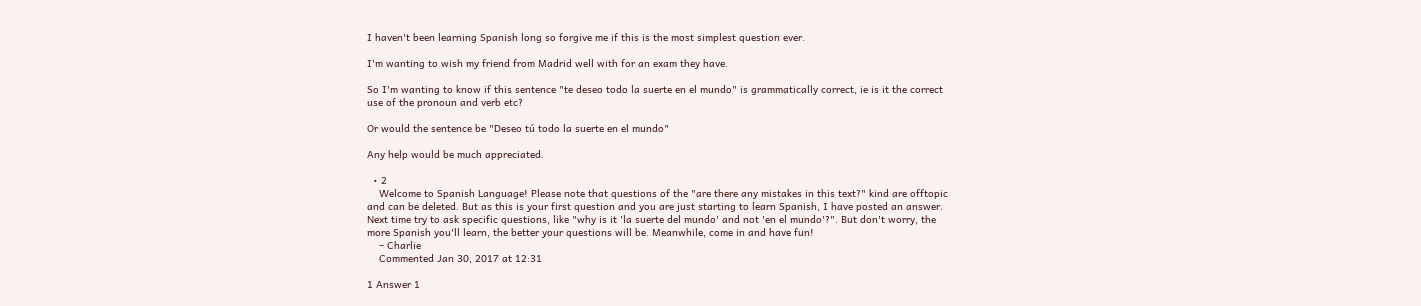I haven't been learning Spanish long so forgive me if this is the most simplest question ever.

I'm wanting to wish my friend from Madrid well with for an exam they have.

So I'm wanting to know if this sentence "te deseo todo la suerte en el mundo" is grammatically correct, ie is it the correct use of the pronoun and verb etc?

Or would the sentence be "Deseo tú todo la suerte en el mundo"

Any help would be much appreciated.

  • 2
    Welcome to Spanish Language! Please note that questions of the "are there any mistakes in this text?" kind are offtopic and can be deleted. But as this is your first question and you are just starting to learn Spanish, I have posted an answer. Next time try to ask specific questions, like "why is it 'la suerte del mundo' and not 'en el mundo'?". But don't worry, the more Spanish you'll learn, the better your questions will be. Meanwhile, come in and have fun!
    – Charlie
    Commented Jan 30, 2017 at 12:31

1 Answer 1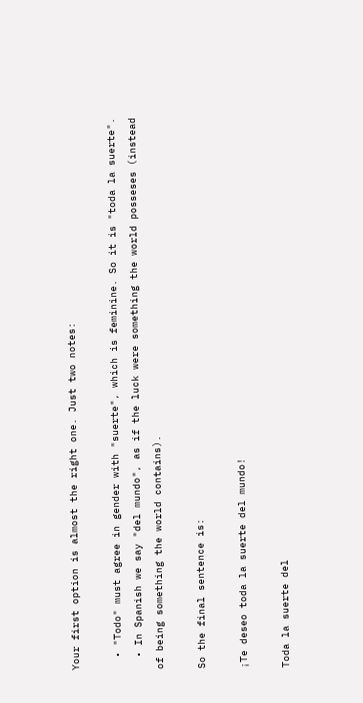Your first option is almost the right one. Just two notes:

  • "Todo" must agree in gender with "suerte", which is feminine. So it is "toda la suerte".
  • In Spanish we say "del mundo", as if the luck were something the world posseses (instead of being something the world contains).

So the final sentence is:

¡Te deseo toda la suerte del mundo!

Toda la suerte del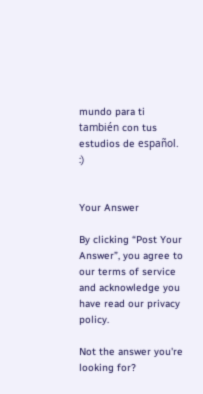mundo para ti también con tus estudios de español. :)


Your Answer

By clicking “Post Your Answer”, you agree to our terms of service and acknowledge you have read our privacy policy.

Not the answer you're looking for?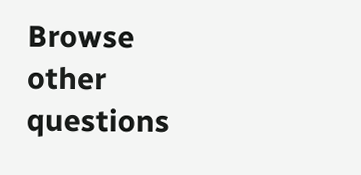Browse other questions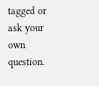tagged or ask your own question.